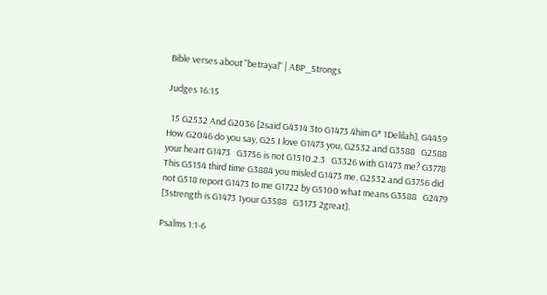Bible verses about "betrayal" | ABP_Strongs

Judges 16:15

  15 G2532 And G2036 [2said G4314 3to G1473 4him G* 1Delilah], G4459 How G2046 do you say, G25 I love G1473 you, G2532 and G3588   G2588 your heart G1473   G3756 is not G1510.2.3   G3326 with G1473 me? G3778 This G5154 third time G3884 you misled G1473 me, G2532 and G3756 did not G518 report G1473 to me G1722 by G5100 what means G3588   G2479 [3strength is G1473 1your G3588   G3173 2great].

Psalms 1:1-6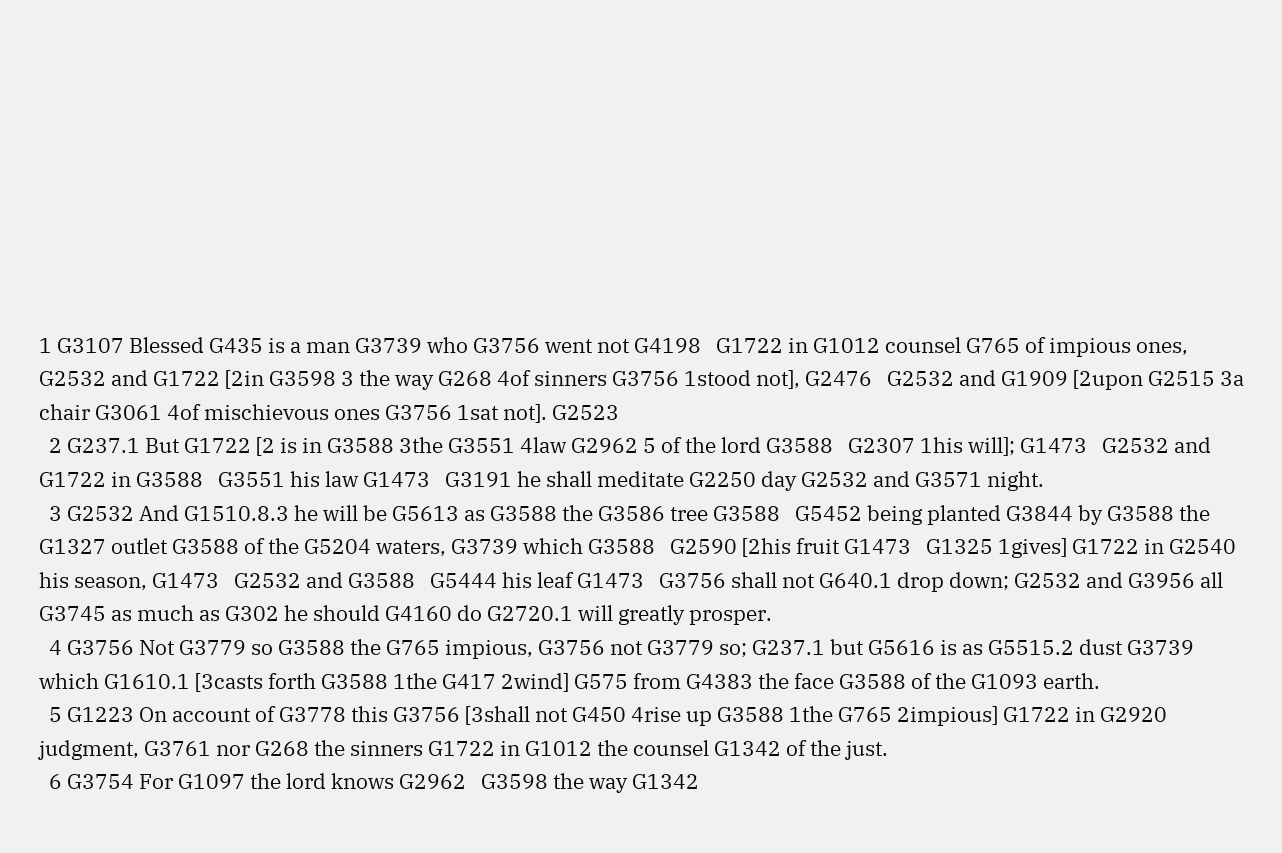1 G3107 Blessed G435 is a man G3739 who G3756 went not G4198   G1722 in G1012 counsel G765 of impious ones, G2532 and G1722 [2in G3598 3 the way G268 4of sinners G3756 1stood not], G2476   G2532 and G1909 [2upon G2515 3a chair G3061 4of mischievous ones G3756 1sat not]. G2523
  2 G237.1 But G1722 [2 is in G3588 3the G3551 4law G2962 5 of the lord G3588   G2307 1his will]; G1473   G2532 and G1722 in G3588   G3551 his law G1473   G3191 he shall meditate G2250 day G2532 and G3571 night.
  3 G2532 And G1510.8.3 he will be G5613 as G3588 the G3586 tree G3588   G5452 being planted G3844 by G3588 the G1327 outlet G3588 of the G5204 waters, G3739 which G3588   G2590 [2his fruit G1473   G1325 1gives] G1722 in G2540 his season, G1473   G2532 and G3588   G5444 his leaf G1473   G3756 shall not G640.1 drop down; G2532 and G3956 all G3745 as much as G302 he should G4160 do G2720.1 will greatly prosper.
  4 G3756 Not G3779 so G3588 the G765 impious, G3756 not G3779 so; G237.1 but G5616 is as G5515.2 dust G3739 which G1610.1 [3casts forth G3588 1the G417 2wind] G575 from G4383 the face G3588 of the G1093 earth.
  5 G1223 On account of G3778 this G3756 [3shall not G450 4rise up G3588 1the G765 2impious] G1722 in G2920 judgment, G3761 nor G268 the sinners G1722 in G1012 the counsel G1342 of the just.
  6 G3754 For G1097 the lord knows G2962   G3598 the way G1342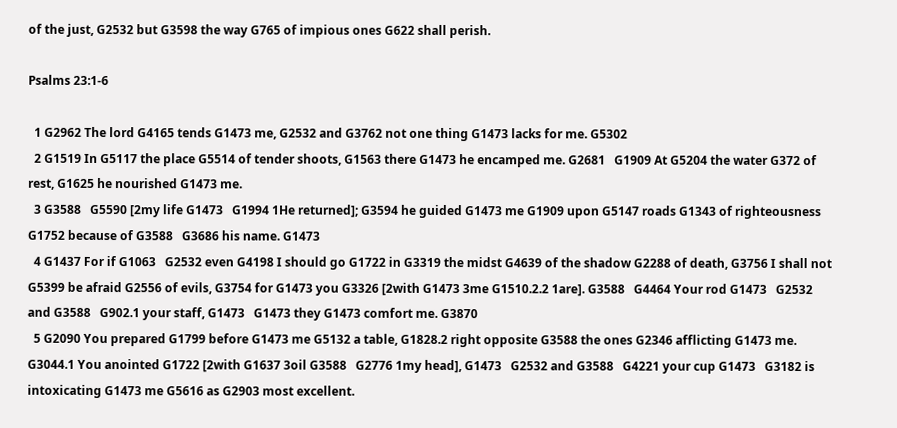of the just, G2532 but G3598 the way G765 of impious ones G622 shall perish.

Psalms 23:1-6

  1 G2962 The lord G4165 tends G1473 me, G2532 and G3762 not one thing G1473 lacks for me. G5302
  2 G1519 In G5117 the place G5514 of tender shoots, G1563 there G1473 he encamped me. G2681   G1909 At G5204 the water G372 of rest, G1625 he nourished G1473 me.
  3 G3588   G5590 [2my life G1473   G1994 1He returned]; G3594 he guided G1473 me G1909 upon G5147 roads G1343 of righteousness G1752 because of G3588   G3686 his name. G1473
  4 G1437 For if G1063   G2532 even G4198 I should go G1722 in G3319 the midst G4639 of the shadow G2288 of death, G3756 I shall not G5399 be afraid G2556 of evils, G3754 for G1473 you G3326 [2with G1473 3me G1510.2.2 1are]. G3588   G4464 Your rod G1473   G2532 and G3588   G902.1 your staff, G1473   G1473 they G1473 comfort me. G3870
  5 G2090 You prepared G1799 before G1473 me G5132 a table, G1828.2 right opposite G3588 the ones G2346 afflicting G1473 me. G3044.1 You anointed G1722 [2with G1637 3oil G3588   G2776 1my head], G1473   G2532 and G3588   G4221 your cup G1473   G3182 is intoxicating G1473 me G5616 as G2903 most excellent.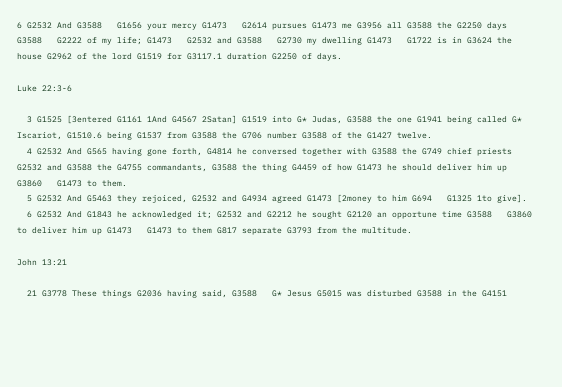6 G2532 And G3588   G1656 your mercy G1473   G2614 pursues G1473 me G3956 all G3588 the G2250 days G3588   G2222 of my life; G1473   G2532 and G3588   G2730 my dwelling G1473   G1722 is in G3624 the house G2962 of the lord G1519 for G3117.1 duration G2250 of days.

Luke 22:3-6

  3 G1525 [3entered G1161 1And G4567 2Satan] G1519 into G* Judas, G3588 the one G1941 being called G* Iscariot, G1510.6 being G1537 from G3588 the G706 number G3588 of the G1427 twelve.
  4 G2532 And G565 having gone forth, G4814 he conversed together with G3588 the G749 chief priests G2532 and G3588 the G4755 commandants, G3588 the thing G4459 of how G1473 he should deliver him up G3860   G1473 to them.
  5 G2532 And G5463 they rejoiced, G2532 and G4934 agreed G1473 [2money to him G694   G1325 1to give].
  6 G2532 And G1843 he acknowledged it; G2532 and G2212 he sought G2120 an opportune time G3588   G3860 to deliver him up G1473   G1473 to them G817 separate G3793 from the multitude.

John 13:21

  21 G3778 These things G2036 having said, G3588   G* Jesus G5015 was disturbed G3588 in the G4151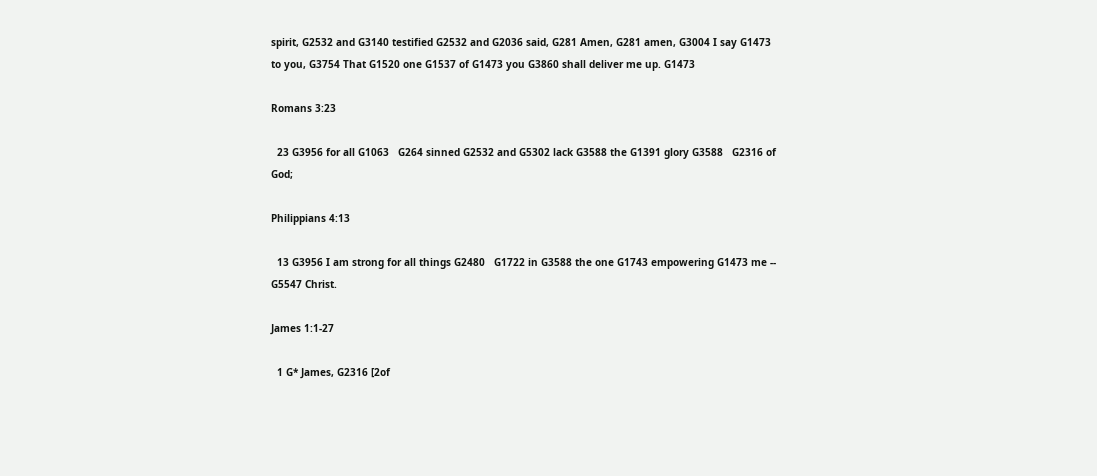spirit, G2532 and G3140 testified G2532 and G2036 said, G281 Amen, G281 amen, G3004 I say G1473 to you, G3754 That G1520 one G1537 of G1473 you G3860 shall deliver me up. G1473

Romans 3:23

  23 G3956 for all G1063   G264 sinned G2532 and G5302 lack G3588 the G1391 glory G3588   G2316 of God;

Philippians 4:13

  13 G3956 I am strong for all things G2480   G1722 in G3588 the one G1743 empowering G1473 me -- G5547 Christ.

James 1:1-27

  1 G* James, G2316 [2of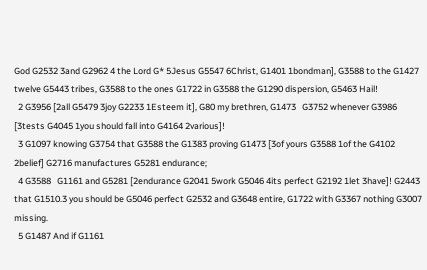God G2532 3and G2962 4 the Lord G* 5Jesus G5547 6Christ, G1401 1bondman], G3588 to the G1427 twelve G5443 tribes, G3588 to the ones G1722 in G3588 the G1290 dispersion, G5463 Hail!
  2 G3956 [2all G5479 3joy G2233 1Esteem it], G80 my brethren, G1473   G3752 whenever G3986 [3tests G4045 1you should fall into G4164 2various]!
  3 G1097 knowing G3754 that G3588 the G1383 proving G1473 [3of yours G3588 1of the G4102 2belief] G2716 manufactures G5281 endurance;
  4 G3588   G1161 and G5281 [2endurance G2041 5work G5046 4its perfect G2192 1let 3have]! G2443 that G1510.3 you should be G5046 perfect G2532 and G3648 entire, G1722 with G3367 nothing G3007 missing.
  5 G1487 And if G1161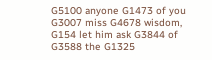G5100 anyone G1473 of you G3007 miss G4678 wisdom, G154 let him ask G3844 of G3588 the G1325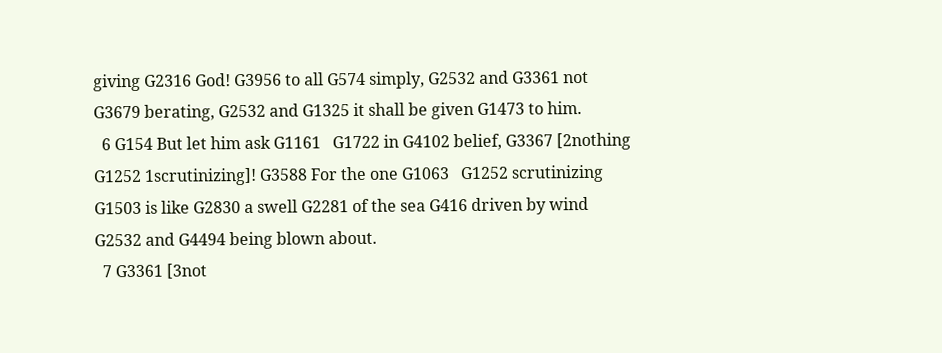giving G2316 God! G3956 to all G574 simply, G2532 and G3361 not G3679 berating, G2532 and G1325 it shall be given G1473 to him.
  6 G154 But let him ask G1161   G1722 in G4102 belief, G3367 [2nothing G1252 1scrutinizing]! G3588 For the one G1063   G1252 scrutinizing G1503 is like G2830 a swell G2281 of the sea G416 driven by wind G2532 and G4494 being blown about.
  7 G3361 [3not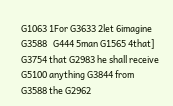G1063 1For G3633 2let 6imagine G3588   G444 5man G1565 4that] G3754 that G2983 he shall receive G5100 anything G3844 from G3588 the G2962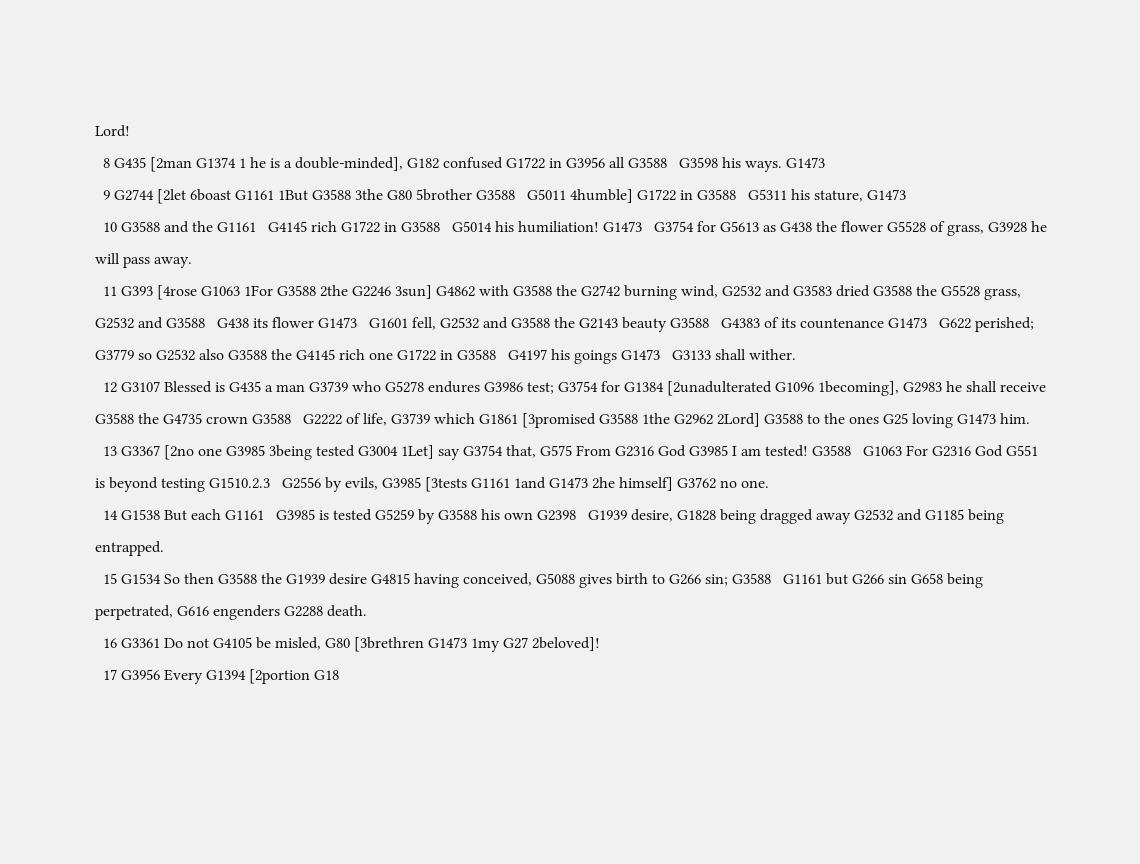Lord!
  8 G435 [2man G1374 1 he is a double-minded], G182 confused G1722 in G3956 all G3588   G3598 his ways. G1473
  9 G2744 [2let 6boast G1161 1But G3588 3the G80 5brother G3588   G5011 4humble] G1722 in G3588   G5311 his stature, G1473
  10 G3588 and the G1161   G4145 rich G1722 in G3588   G5014 his humiliation! G1473   G3754 for G5613 as G438 the flower G5528 of grass, G3928 he will pass away.
  11 G393 [4rose G1063 1For G3588 2the G2246 3sun] G4862 with G3588 the G2742 burning wind, G2532 and G3583 dried G3588 the G5528 grass, G2532 and G3588   G438 its flower G1473   G1601 fell, G2532 and G3588 the G2143 beauty G3588   G4383 of its countenance G1473   G622 perished; G3779 so G2532 also G3588 the G4145 rich one G1722 in G3588   G4197 his goings G1473   G3133 shall wither.
  12 G3107 Blessed is G435 a man G3739 who G5278 endures G3986 test; G3754 for G1384 [2unadulterated G1096 1becoming], G2983 he shall receive G3588 the G4735 crown G3588   G2222 of life, G3739 which G1861 [3promised G3588 1the G2962 2Lord] G3588 to the ones G25 loving G1473 him.
  13 G3367 [2no one G3985 3being tested G3004 1Let] say G3754 that, G575 From G2316 God G3985 I am tested! G3588   G1063 For G2316 God G551 is beyond testing G1510.2.3   G2556 by evils, G3985 [3tests G1161 1and G1473 2he himself] G3762 no one.
  14 G1538 But each G1161   G3985 is tested G5259 by G3588 his own G2398   G1939 desire, G1828 being dragged away G2532 and G1185 being entrapped.
  15 G1534 So then G3588 the G1939 desire G4815 having conceived, G5088 gives birth to G266 sin; G3588   G1161 but G266 sin G658 being perpetrated, G616 engenders G2288 death.
  16 G3361 Do not G4105 be misled, G80 [3brethren G1473 1my G27 2beloved]!
  17 G3956 Every G1394 [2portion G18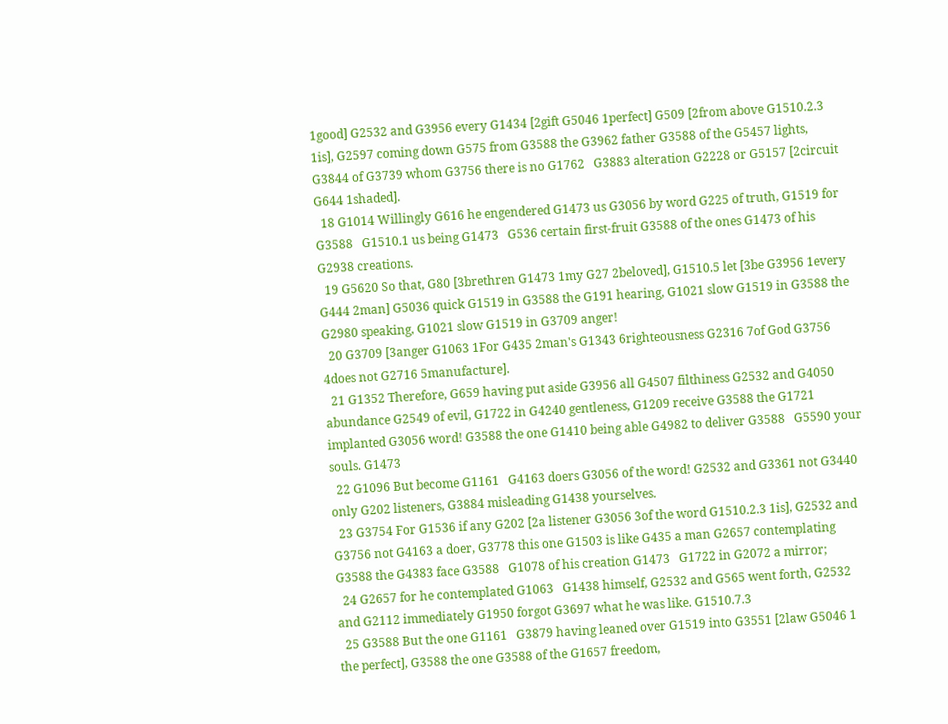1good] G2532 and G3956 every G1434 [2gift G5046 1perfect] G509 [2from above G1510.2.3 1is], G2597 coming down G575 from G3588 the G3962 father G3588 of the G5457 lights, G3844 of G3739 whom G3756 there is no G1762   G3883 alteration G2228 or G5157 [2circuit G644 1shaded].
  18 G1014 Willingly G616 he engendered G1473 us G3056 by word G225 of truth, G1519 for G3588   G1510.1 us being G1473   G536 certain first-fruit G3588 of the ones G1473 of his G2938 creations.
  19 G5620 So that, G80 [3brethren G1473 1my G27 2beloved], G1510.5 let [3be G3956 1every G444 2man] G5036 quick G1519 in G3588 the G191 hearing, G1021 slow G1519 in G3588 the G2980 speaking, G1021 slow G1519 in G3709 anger!
  20 G3709 [3anger G1063 1For G435 2man's G1343 6righteousness G2316 7of God G3756 4does not G2716 5manufacture].
  21 G1352 Therefore, G659 having put aside G3956 all G4507 filthiness G2532 and G4050 abundance G2549 of evil, G1722 in G4240 gentleness, G1209 receive G3588 the G1721 implanted G3056 word! G3588 the one G1410 being able G4982 to deliver G3588   G5590 your souls. G1473
  22 G1096 But become G1161   G4163 doers G3056 of the word! G2532 and G3361 not G3440 only G202 listeners, G3884 misleading G1438 yourselves.
  23 G3754 For G1536 if any G202 [2a listener G3056 3of the word G1510.2.3 1is], G2532 and G3756 not G4163 a doer, G3778 this one G1503 is like G435 a man G2657 contemplating G3588 the G4383 face G3588   G1078 of his creation G1473   G1722 in G2072 a mirror;
  24 G2657 for he contemplated G1063   G1438 himself, G2532 and G565 went forth, G2532 and G2112 immediately G1950 forgot G3697 what he was like. G1510.7.3
  25 G3588 But the one G1161   G3879 having leaned over G1519 into G3551 [2law G5046 1 the perfect], G3588 the one G3588 of the G1657 freedom,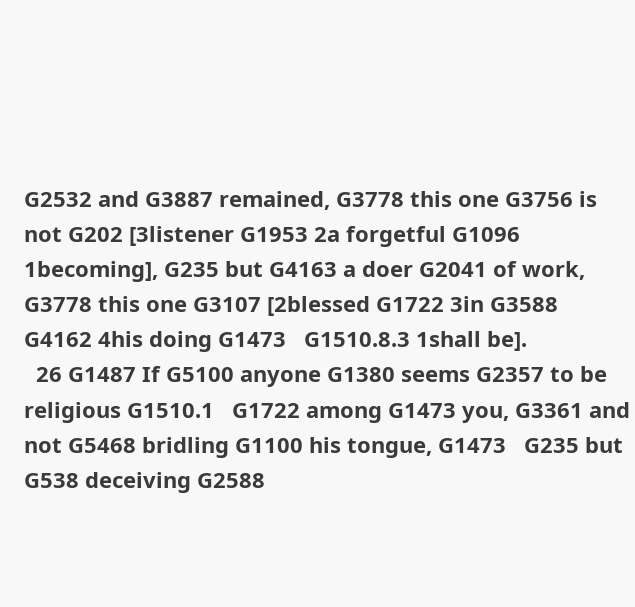G2532 and G3887 remained, G3778 this one G3756 is not G202 [3listener G1953 2a forgetful G1096 1becoming], G235 but G4163 a doer G2041 of work, G3778 this one G3107 [2blessed G1722 3in G3588   G4162 4his doing G1473   G1510.8.3 1shall be].
  26 G1487 If G5100 anyone G1380 seems G2357 to be religious G1510.1   G1722 among G1473 you, G3361 and not G5468 bridling G1100 his tongue, G1473   G235 but G538 deceiving G2588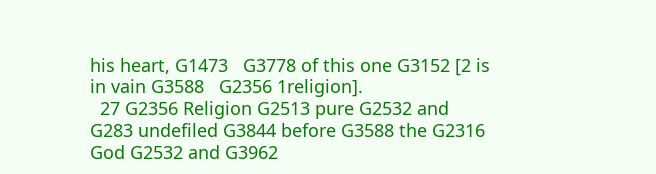his heart, G1473   G3778 of this one G3152 [2 is in vain G3588   G2356 1religion].
  27 G2356 Religion G2513 pure G2532 and G283 undefiled G3844 before G3588 the G2316 God G2532 and G3962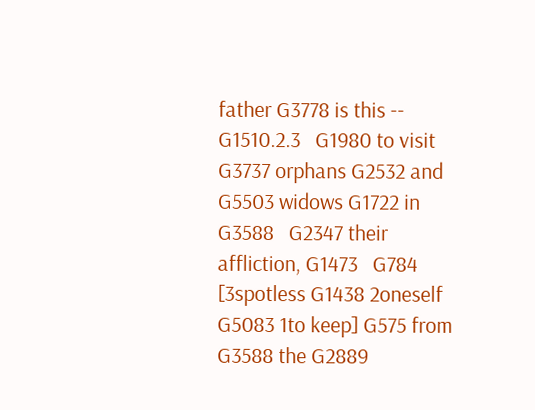father G3778 is this -- G1510.2.3   G1980 to visit G3737 orphans G2532 and G5503 widows G1722 in G3588   G2347 their affliction, G1473   G784 [3spotless G1438 2oneself G5083 1to keep] G575 from G3588 the G2889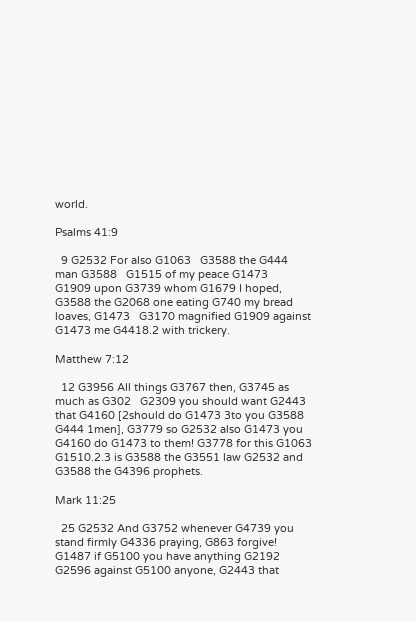world.

Psalms 41:9

  9 G2532 For also G1063   G3588 the G444 man G3588   G1515 of my peace G1473   G1909 upon G3739 whom G1679 I hoped, G3588 the G2068 one eating G740 my bread loaves, G1473   G3170 magnified G1909 against G1473 me G4418.2 with trickery.

Matthew 7:12

  12 G3956 All things G3767 then, G3745 as much as G302   G2309 you should want G2443 that G4160 [2should do G1473 3to you G3588   G444 1men], G3779 so G2532 also G1473 you G4160 do G1473 to them! G3778 for this G1063   G1510.2.3 is G3588 the G3551 law G2532 and G3588 the G4396 prophets.

Mark 11:25

  25 G2532 And G3752 whenever G4739 you stand firmly G4336 praying, G863 forgive! G1487 if G5100 you have anything G2192   G2596 against G5100 anyone, G2443 that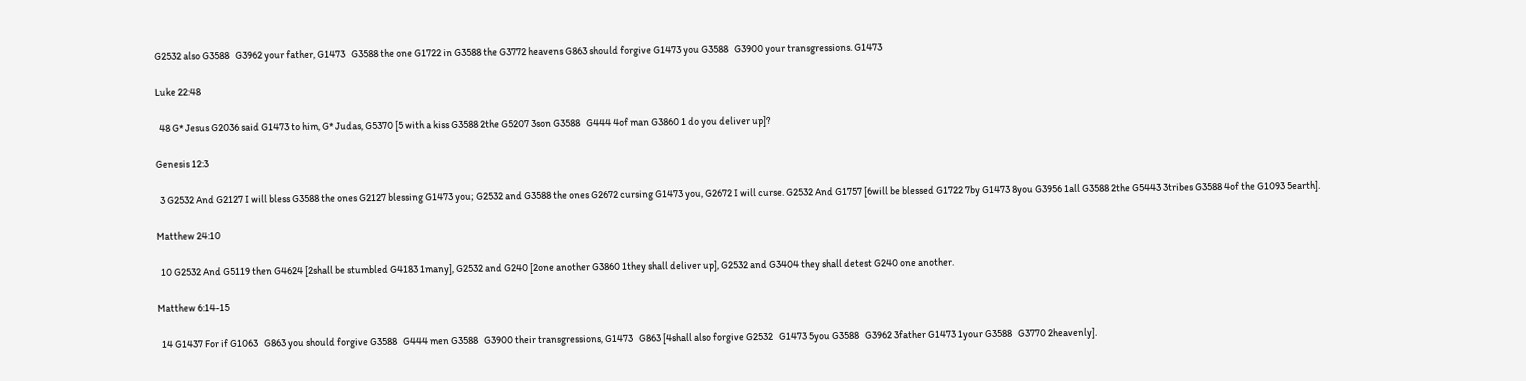G2532 also G3588   G3962 your father, G1473   G3588 the one G1722 in G3588 the G3772 heavens G863 should forgive G1473 you G3588   G3900 your transgressions. G1473

Luke 22:48

  48 G* Jesus G2036 said G1473 to him, G* Judas, G5370 [5 with a kiss G3588 2the G5207 3son G3588   G444 4of man G3860 1 do you deliver up]?

Genesis 12:3

  3 G2532 And G2127 I will bless G3588 the ones G2127 blessing G1473 you; G2532 and G3588 the ones G2672 cursing G1473 you, G2672 I will curse. G2532 And G1757 [6will be blessed G1722 7by G1473 8you G3956 1all G3588 2the G5443 3tribes G3588 4of the G1093 5earth].

Matthew 24:10

  10 G2532 And G5119 then G4624 [2shall be stumbled G4183 1many], G2532 and G240 [2one another G3860 1they shall deliver up], G2532 and G3404 they shall detest G240 one another.

Matthew 6:14-15

  14 G1437 For if G1063   G863 you should forgive G3588   G444 men G3588   G3900 their transgressions, G1473   G863 [4shall also forgive G2532   G1473 5you G3588   G3962 3father G1473 1your G3588   G3770 2heavenly].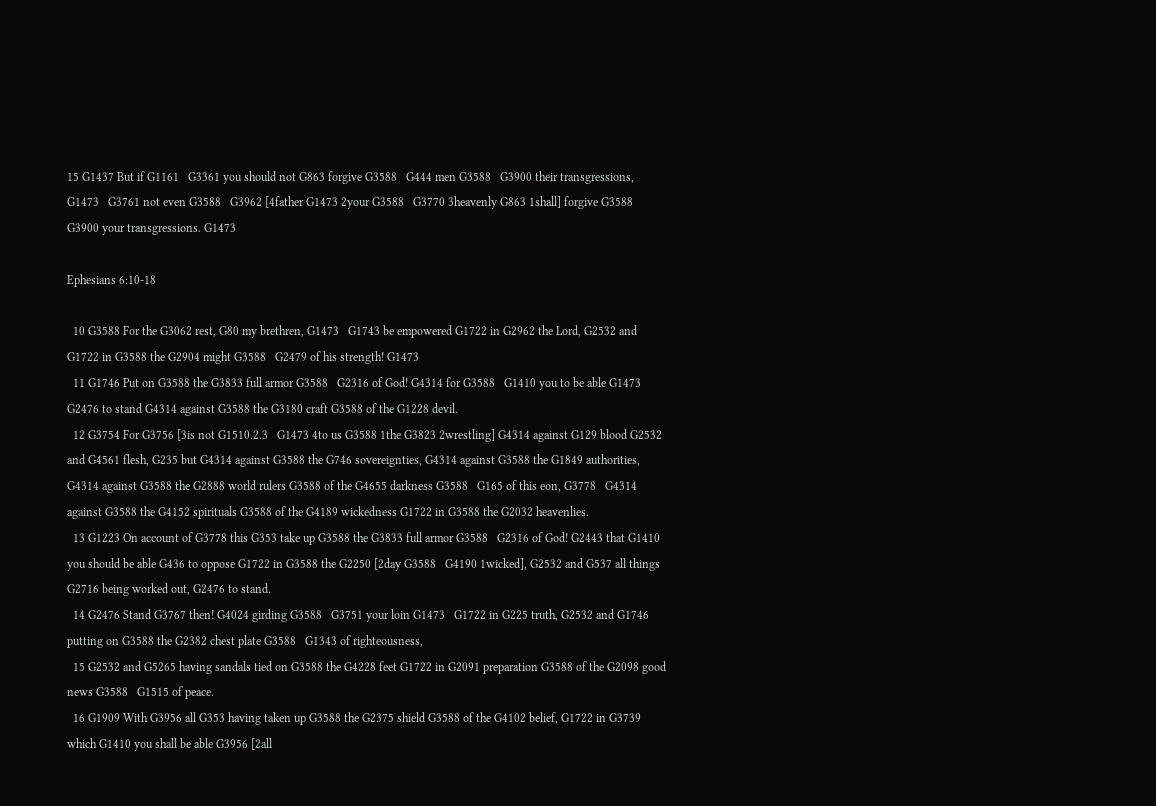15 G1437 But if G1161   G3361 you should not G863 forgive G3588   G444 men G3588   G3900 their transgressions, G1473   G3761 not even G3588   G3962 [4father G1473 2your G3588   G3770 3heavenly G863 1shall] forgive G3588   G3900 your transgressions. G1473

Ephesians 6:10-18

  10 G3588 For the G3062 rest, G80 my brethren, G1473   G1743 be empowered G1722 in G2962 the Lord, G2532 and G1722 in G3588 the G2904 might G3588   G2479 of his strength! G1473
  11 G1746 Put on G3588 the G3833 full armor G3588   G2316 of God! G4314 for G3588   G1410 you to be able G1473   G2476 to stand G4314 against G3588 the G3180 craft G3588 of the G1228 devil.
  12 G3754 For G3756 [3is not G1510.2.3   G1473 4to us G3588 1the G3823 2wrestling] G4314 against G129 blood G2532 and G4561 flesh, G235 but G4314 against G3588 the G746 sovereignties, G4314 against G3588 the G1849 authorities, G4314 against G3588 the G2888 world rulers G3588 of the G4655 darkness G3588   G165 of this eon, G3778   G4314 against G3588 the G4152 spirituals G3588 of the G4189 wickedness G1722 in G3588 the G2032 heavenlies.
  13 G1223 On account of G3778 this G353 take up G3588 the G3833 full armor G3588   G2316 of God! G2443 that G1410 you should be able G436 to oppose G1722 in G3588 the G2250 [2day G3588   G4190 1wicked], G2532 and G537 all things G2716 being worked out, G2476 to stand.
  14 G2476 Stand G3767 then! G4024 girding G3588   G3751 your loin G1473   G1722 in G225 truth, G2532 and G1746 putting on G3588 the G2382 chest plate G3588   G1343 of righteousness,
  15 G2532 and G5265 having sandals tied on G3588 the G4228 feet G1722 in G2091 preparation G3588 of the G2098 good news G3588   G1515 of peace.
  16 G1909 With G3956 all G353 having taken up G3588 the G2375 shield G3588 of the G4102 belief, G1722 in G3739 which G1410 you shall be able G3956 [2all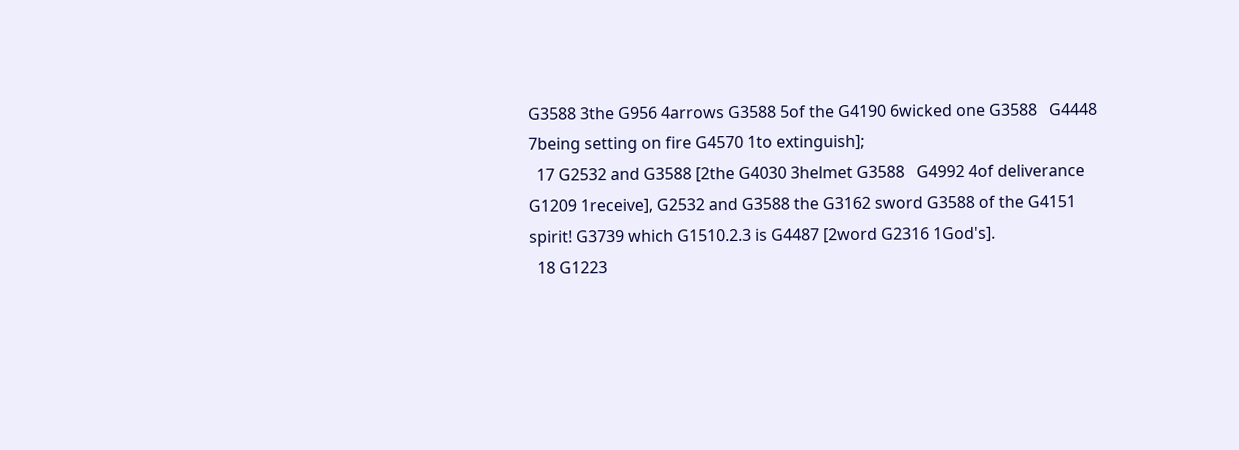G3588 3the G956 4arrows G3588 5of the G4190 6wicked one G3588   G4448 7being setting on fire G4570 1to extinguish];
  17 G2532 and G3588 [2the G4030 3helmet G3588   G4992 4of deliverance G1209 1receive], G2532 and G3588 the G3162 sword G3588 of the G4151 spirit! G3739 which G1510.2.3 is G4487 [2word G2316 1God's].
  18 G1223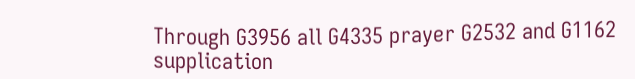Through G3956 all G4335 prayer G2532 and G1162 supplication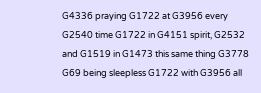G4336 praying G1722 at G3956 every G2540 time G1722 in G4151 spirit, G2532 and G1519 in G1473 this same thing G3778   G69 being sleepless G1722 with G3956 all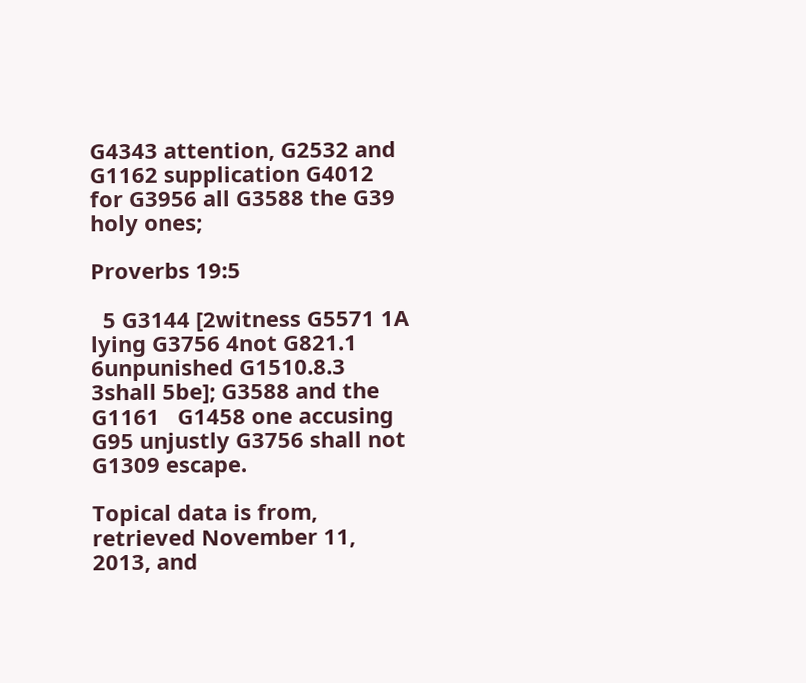G4343 attention, G2532 and G1162 supplication G4012 for G3956 all G3588 the G39 holy ones;

Proverbs 19:5

  5 G3144 [2witness G5571 1A lying G3756 4not G821.1 6unpunished G1510.8.3 3shall 5be]; G3588 and the G1161   G1458 one accusing G95 unjustly G3756 shall not G1309 escape.

Topical data is from, retrieved November 11, 2013, and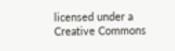licensed under a Creative Commons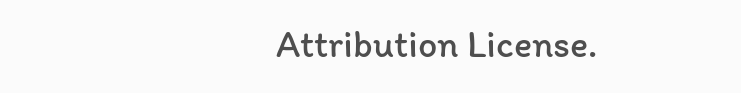Attribution License.